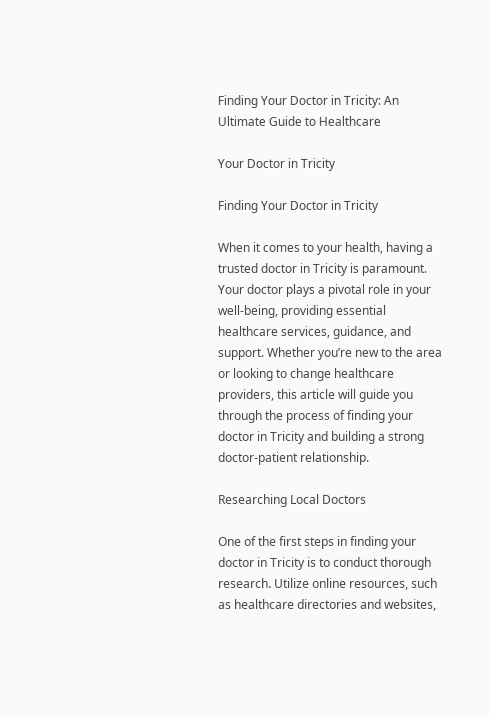Finding Your Doctor in Tricity: An Ultimate Guide to Healthcare

Your Doctor in Tricity

Finding Your Doctor in Tricity

When it comes to your health, having a trusted doctor in Tricity is paramount. Your doctor plays a pivotal role in your well-being, providing essential healthcare services, guidance, and support. Whether you’re new to the area or looking to change healthcare providers, this article will guide you through the process of finding your doctor in Tricity and building a strong doctor-patient relationship.

Researching Local Doctors

One of the first steps in finding your doctor in Tricity is to conduct thorough research. Utilize online resources, such as healthcare directories and websites,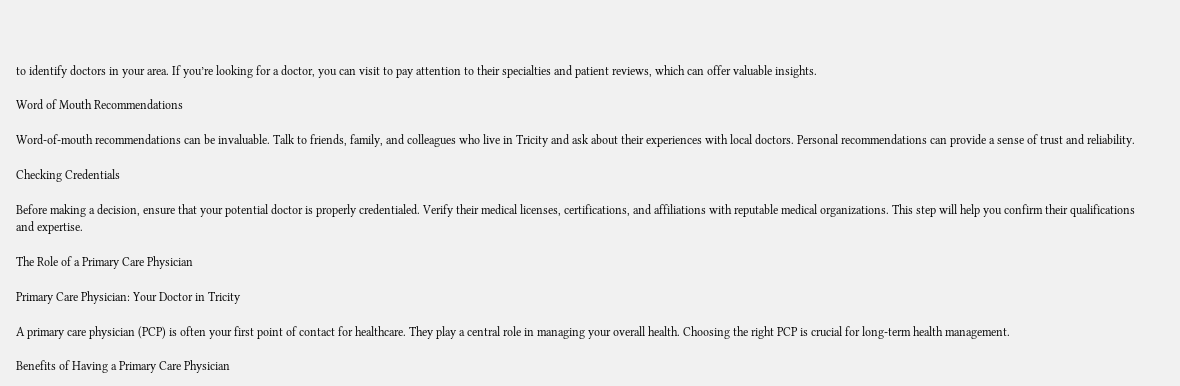to identify doctors in your area. If you’re looking for a doctor, you can visit to pay attention to their specialties and patient reviews, which can offer valuable insights.

Word of Mouth Recommendations

Word-of-mouth recommendations can be invaluable. Talk to friends, family, and colleagues who live in Tricity and ask about their experiences with local doctors. Personal recommendations can provide a sense of trust and reliability.

Checking Credentials

Before making a decision, ensure that your potential doctor is properly credentialed. Verify their medical licenses, certifications, and affiliations with reputable medical organizations. This step will help you confirm their qualifications and expertise.

The Role of a Primary Care Physician

Primary Care Physician: Your Doctor in Tricity

A primary care physician (PCP) is often your first point of contact for healthcare. They play a central role in managing your overall health. Choosing the right PCP is crucial for long-term health management.

Benefits of Having a Primary Care Physician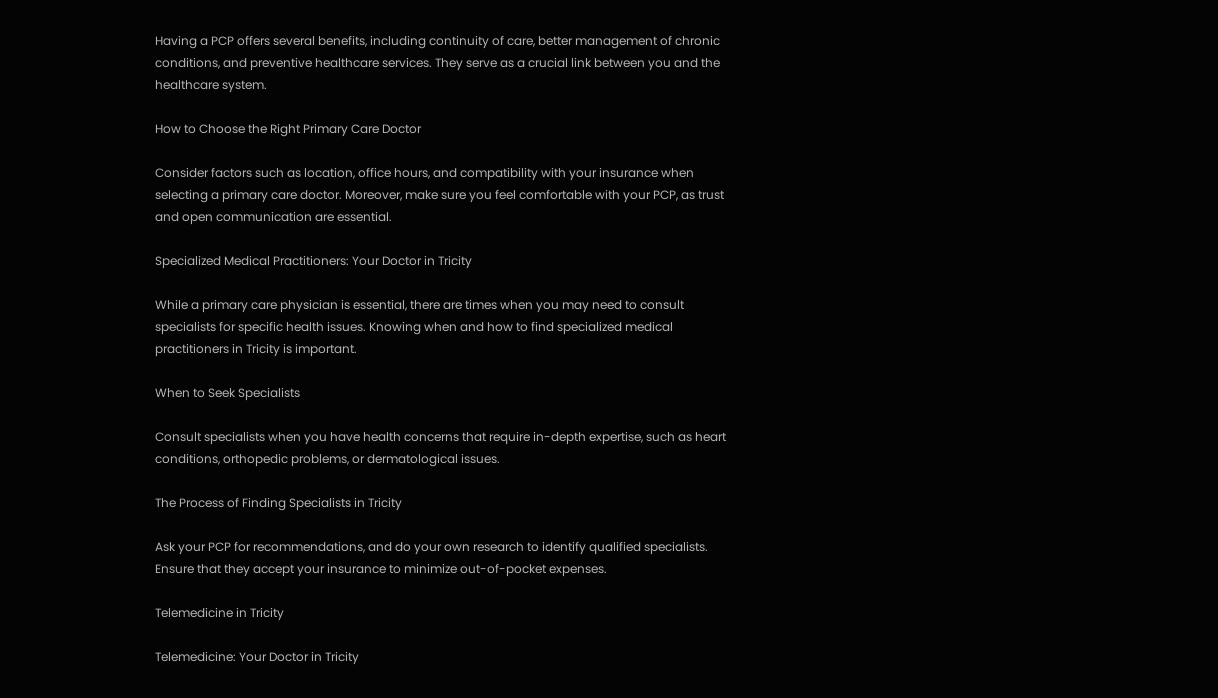Having a PCP offers several benefits, including continuity of care, better management of chronic conditions, and preventive healthcare services. They serve as a crucial link between you and the healthcare system.

How to Choose the Right Primary Care Doctor

Consider factors such as location, office hours, and compatibility with your insurance when selecting a primary care doctor. Moreover, make sure you feel comfortable with your PCP, as trust and open communication are essential.

Specialized Medical Practitioners: Your Doctor in Tricity

While a primary care physician is essential, there are times when you may need to consult specialists for specific health issues. Knowing when and how to find specialized medical practitioners in Tricity is important.

When to Seek Specialists

Consult specialists when you have health concerns that require in-depth expertise, such as heart conditions, orthopedic problems, or dermatological issues.

The Process of Finding Specialists in Tricity

Ask your PCP for recommendations, and do your own research to identify qualified specialists. Ensure that they accept your insurance to minimize out-of-pocket expenses.

Telemedicine in Tricity

Telemedicine: Your Doctor in Tricity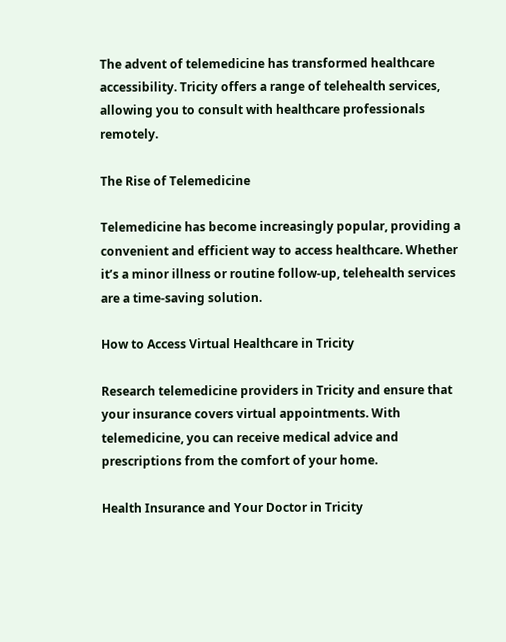The advent of telemedicine has transformed healthcare accessibility. Tricity offers a range of telehealth services, allowing you to consult with healthcare professionals remotely.

The Rise of Telemedicine

Telemedicine has become increasingly popular, providing a convenient and efficient way to access healthcare. Whether it’s a minor illness or routine follow-up, telehealth services are a time-saving solution.

How to Access Virtual Healthcare in Tricity

Research telemedicine providers in Tricity and ensure that your insurance covers virtual appointments. With telemedicine, you can receive medical advice and prescriptions from the comfort of your home.

Health Insurance and Your Doctor in Tricity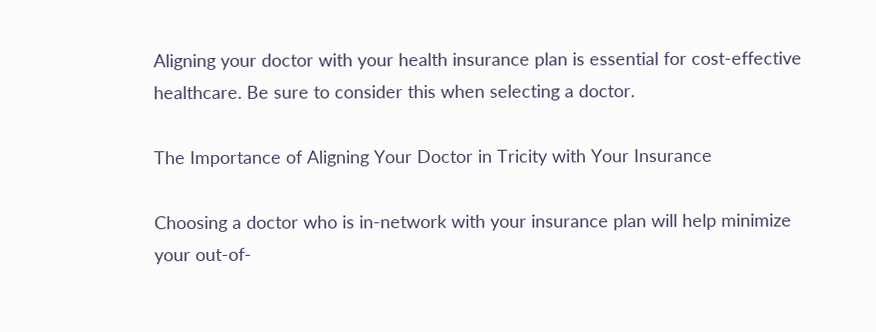Aligning your doctor with your health insurance plan is essential for cost-effective healthcare. Be sure to consider this when selecting a doctor.

The Importance of Aligning Your Doctor in Tricity with Your Insurance

Choosing a doctor who is in-network with your insurance plan will help minimize your out-of-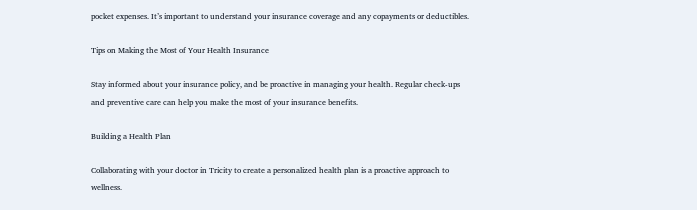pocket expenses. It’s important to understand your insurance coverage and any copayments or deductibles.

Tips on Making the Most of Your Health Insurance

Stay informed about your insurance policy, and be proactive in managing your health. Regular check-ups and preventive care can help you make the most of your insurance benefits.

Building a Health Plan

Collaborating with your doctor in Tricity to create a personalized health plan is a proactive approach to wellness.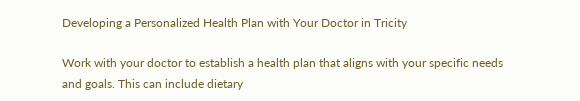Developing a Personalized Health Plan with Your Doctor in Tricity

Work with your doctor to establish a health plan that aligns with your specific needs and goals. This can include dietary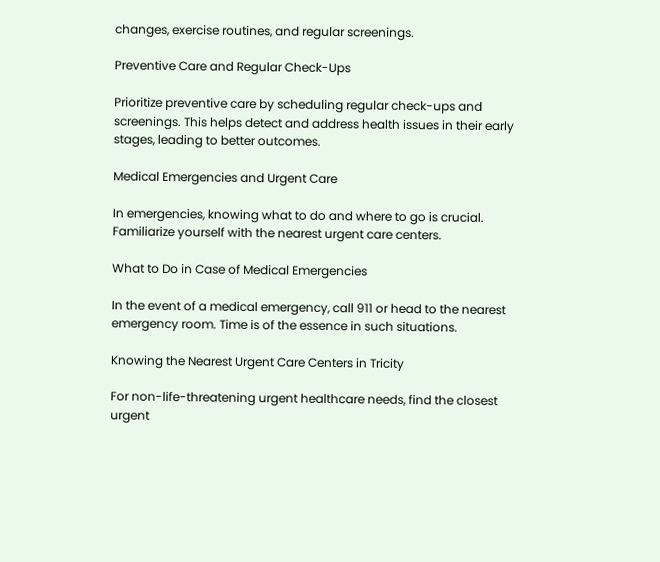changes, exercise routines, and regular screenings.

Preventive Care and Regular Check-Ups

Prioritize preventive care by scheduling regular check-ups and screenings. This helps detect and address health issues in their early stages, leading to better outcomes.

Medical Emergencies and Urgent Care

In emergencies, knowing what to do and where to go is crucial. Familiarize yourself with the nearest urgent care centers.

What to Do in Case of Medical Emergencies

In the event of a medical emergency, call 911 or head to the nearest emergency room. Time is of the essence in such situations.

Knowing the Nearest Urgent Care Centers in Tricity

For non-life-threatening urgent healthcare needs, find the closest urgent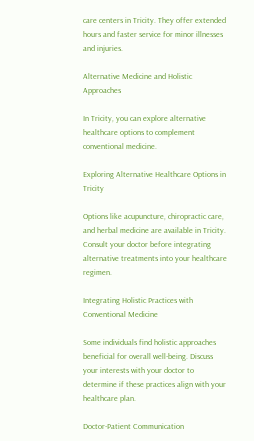care centers in Tricity. They offer extended hours and faster service for minor illnesses and injuries.

Alternative Medicine and Holistic Approaches

In Tricity, you can explore alternative healthcare options to complement conventional medicine.

Exploring Alternative Healthcare Options in Tricity

Options like acupuncture, chiropractic care, and herbal medicine are available in Tricity. Consult your doctor before integrating alternative treatments into your healthcare regimen.

Integrating Holistic Practices with Conventional Medicine

Some individuals find holistic approaches beneficial for overall well-being. Discuss your interests with your doctor to determine if these practices align with your healthcare plan.

Doctor-Patient Communication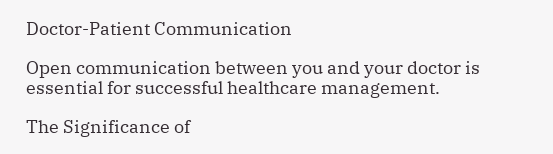Doctor-Patient Communication

Open communication between you and your doctor is essential for successful healthcare management.

The Significance of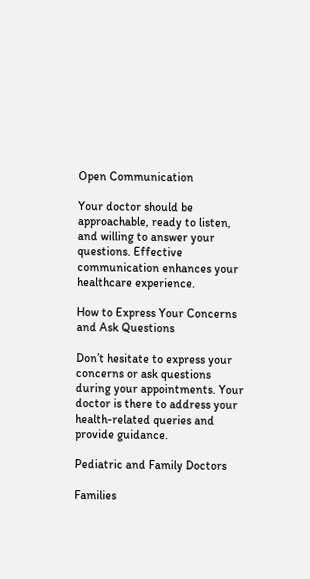Open Communication

Your doctor should be approachable, ready to listen, and willing to answer your questions. Effective communication enhances your healthcare experience.

How to Express Your Concerns and Ask Questions

Don’t hesitate to express your concerns or ask questions during your appointments. Your doctor is there to address your health-related queries and provide guidance.

Pediatric and Family Doctors

Families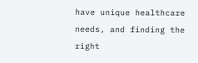have unique healthcare needs, and finding the right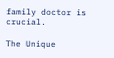family doctor is crucial.

The Unique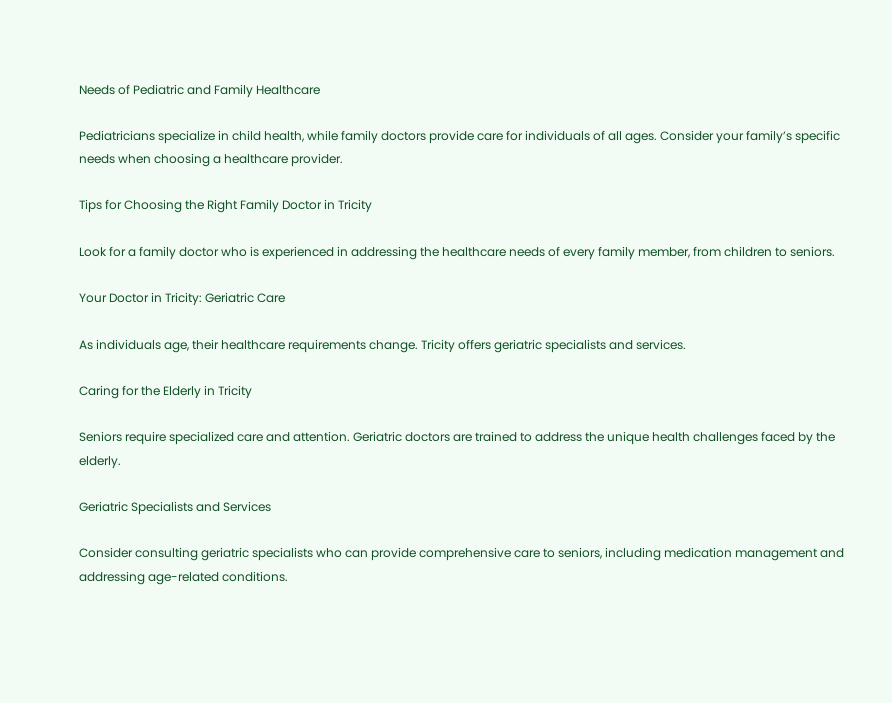Needs of Pediatric and Family Healthcare

Pediatricians specialize in child health, while family doctors provide care for individuals of all ages. Consider your family’s specific needs when choosing a healthcare provider.

Tips for Choosing the Right Family Doctor in Tricity

Look for a family doctor who is experienced in addressing the healthcare needs of every family member, from children to seniors.

Your Doctor in Tricity: Geriatric Care

As individuals age, their healthcare requirements change. Tricity offers geriatric specialists and services.

Caring for the Elderly in Tricity

Seniors require specialized care and attention. Geriatric doctors are trained to address the unique health challenges faced by the elderly.

Geriatric Specialists and Services

Consider consulting geriatric specialists who can provide comprehensive care to seniors, including medication management and addressing age-related conditions.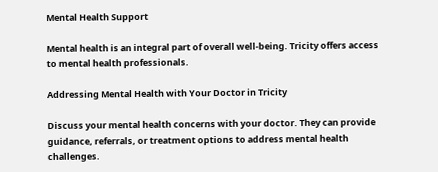Mental Health Support

Mental health is an integral part of overall well-being. Tricity offers access to mental health professionals.

Addressing Mental Health with Your Doctor in Tricity

Discuss your mental health concerns with your doctor. They can provide guidance, referrals, or treatment options to address mental health challenges.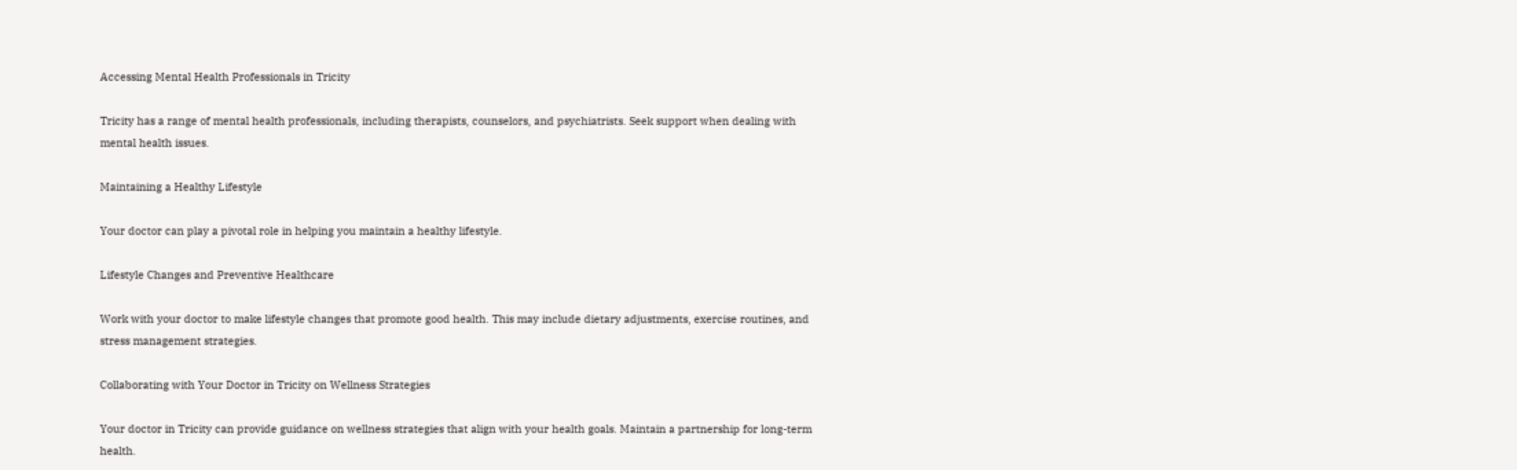Accessing Mental Health Professionals in Tricity

Tricity has a range of mental health professionals, including therapists, counselors, and psychiatrists. Seek support when dealing with mental health issues.

Maintaining a Healthy Lifestyle

Your doctor can play a pivotal role in helping you maintain a healthy lifestyle.

Lifestyle Changes and Preventive Healthcare

Work with your doctor to make lifestyle changes that promote good health. This may include dietary adjustments, exercise routines, and stress management strategies.

Collaborating with Your Doctor in Tricity on Wellness Strategies

Your doctor in Tricity can provide guidance on wellness strategies that align with your health goals. Maintain a partnership for long-term health.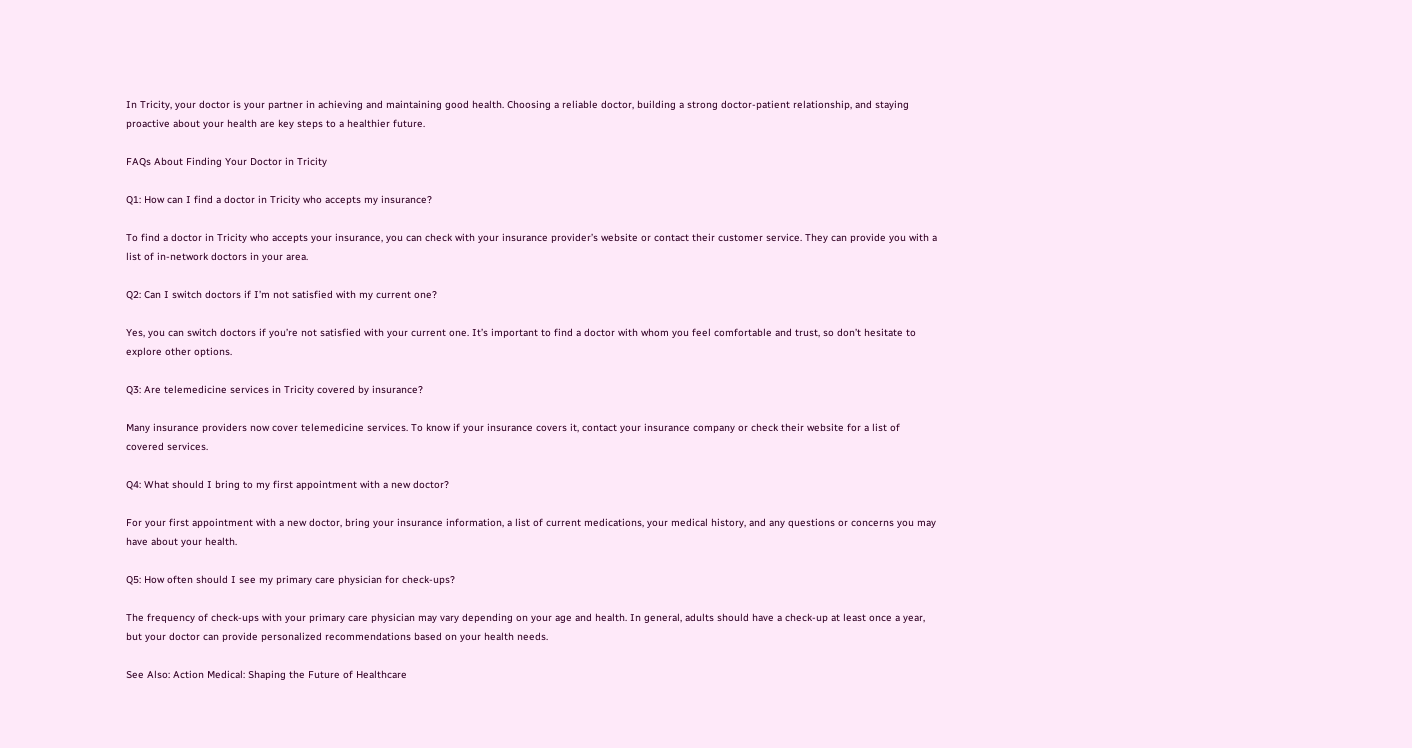In Tricity, your doctor is your partner in achieving and maintaining good health. Choosing a reliable doctor, building a strong doctor-patient relationship, and staying proactive about your health are key steps to a healthier future.

FAQs About Finding Your Doctor in Tricity

Q1: How can I find a doctor in Tricity who accepts my insurance?

To find a doctor in Tricity who accepts your insurance, you can check with your insurance provider’s website or contact their customer service. They can provide you with a list of in-network doctors in your area.

Q2: Can I switch doctors if I’m not satisfied with my current one?

Yes, you can switch doctors if you’re not satisfied with your current one. It’s important to find a doctor with whom you feel comfortable and trust, so don’t hesitate to explore other options.

Q3: Are telemedicine services in Tricity covered by insurance?

Many insurance providers now cover telemedicine services. To know if your insurance covers it, contact your insurance company or check their website for a list of covered services.

Q4: What should I bring to my first appointment with a new doctor?

For your first appointment with a new doctor, bring your insurance information, a list of current medications, your medical history, and any questions or concerns you may have about your health.

Q5: How often should I see my primary care physician for check-ups?

The frequency of check-ups with your primary care physician may vary depending on your age and health. In general, adults should have a check-up at least once a year, but your doctor can provide personalized recommendations based on your health needs.

See Also: Action Medical: Shaping the Future of Healthcare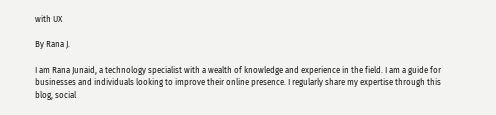with UX

By Rana J.

I am Rana Junaid, a technology specialist with a wealth of knowledge and experience in the field. I am a guide for businesses and individuals looking to improve their online presence. I regularly share my expertise through this blog, social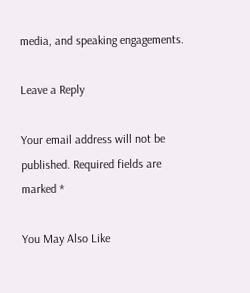media, and speaking engagements.

Leave a Reply

Your email address will not be published. Required fields are marked *

You May Also Like